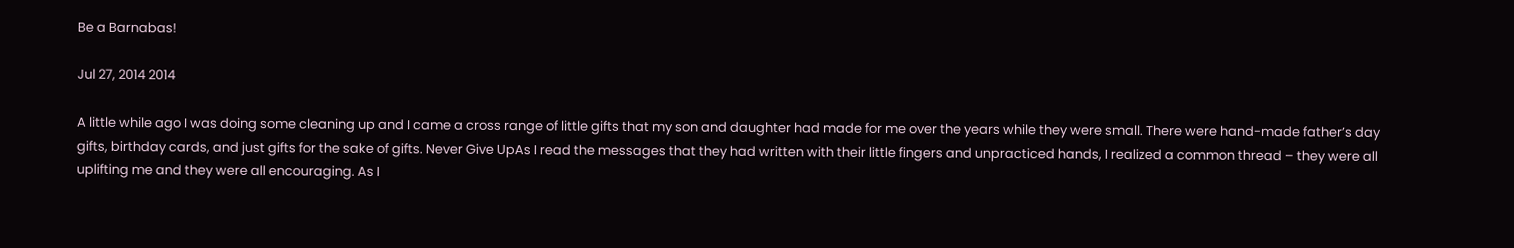Be a Barnabas!

Jul 27, 2014 2014

A little while ago I was doing some cleaning up and I came a cross range of little gifts that my son and daughter had made for me over the years while they were small. There were hand-made father’s day gifts, birthday cards, and just gifts for the sake of gifts. Never Give UpAs I read the messages that they had written with their little fingers and unpracticed hands, I realized a common thread – they were all uplifting me and they were all encouraging. As I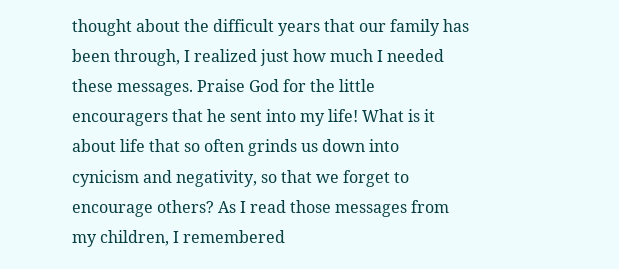thought about the difficult years that our family has been through, I realized just how much I needed these messages. Praise God for the little encouragers that he sent into my life! What is it about life that so often grinds us down into cynicism and negativity, so that we forget to encourage others? As I read those messages from my children, I remembered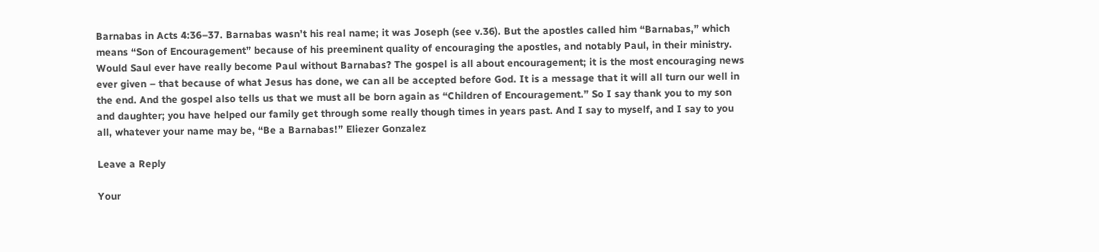Barnabas in Acts 4:36–37. Barnabas wasn’t his real name; it was Joseph (see v.36). But the apostles called him “Barnabas,” which means “Son of Encouragement” because of his preeminent quality of encouraging the apostles, and notably Paul, in their ministry. Would Saul ever have really become Paul without Barnabas? The gospel is all about encouragement; it is the most encouraging news ever given – that because of what Jesus has done, we can all be accepted before God. It is a message that it will all turn our well in the end. And the gospel also tells us that we must all be born again as “Children of Encouragement.” So I say thank you to my son and daughter; you have helped our family get through some really though times in years past. And I say to myself, and I say to you all, whatever your name may be, “Be a Barnabas!” Eliezer Gonzalez

Leave a Reply

Your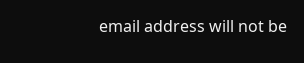email address will not be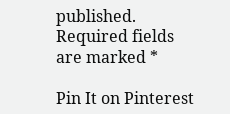published. Required fields are marked *

Pin It on Pinterest